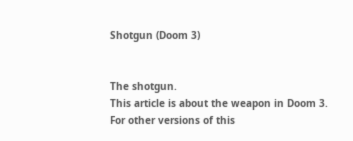Shotgun (Doom 3)


The shotgun.
This article is about the weapon in Doom 3. For other versions of this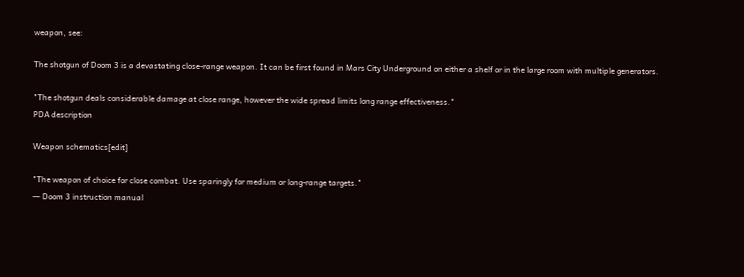weapon, see:

The shotgun of Doom 3 is a devastating close-range weapon. It can be first found in Mars City Underground on either a shelf or in the large room with multiple generators.

"The shotgun deals considerable damage at close range, however the wide spread limits long range effectiveness."
PDA description

Weapon schematics[edit]

"The weapon of choice for close combat. Use sparingly for medium or long-range targets."
― Doom 3 instruction manual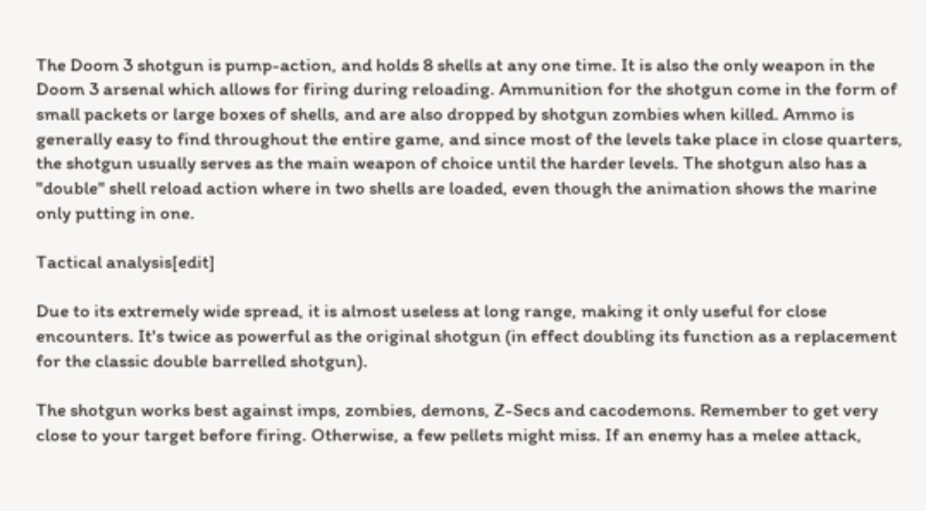The Doom 3 shotgun is pump-action, and holds 8 shells at any one time. It is also the only weapon in the Doom 3 arsenal which allows for firing during reloading. Ammunition for the shotgun come in the form of small packets or large boxes of shells, and are also dropped by shotgun zombies when killed. Ammo is generally easy to find throughout the entire game, and since most of the levels take place in close quarters, the shotgun usually serves as the main weapon of choice until the harder levels. The shotgun also has a "double" shell reload action where in two shells are loaded, even though the animation shows the marine only putting in one.

Tactical analysis[edit]

Due to its extremely wide spread, it is almost useless at long range, making it only useful for close encounters. It's twice as powerful as the original shotgun (in effect doubling its function as a replacement for the classic double barrelled shotgun).

The shotgun works best against imps, zombies, demons, Z-Secs and cacodemons. Remember to get very close to your target before firing. Otherwise, a few pellets might miss. If an enemy has a melee attack,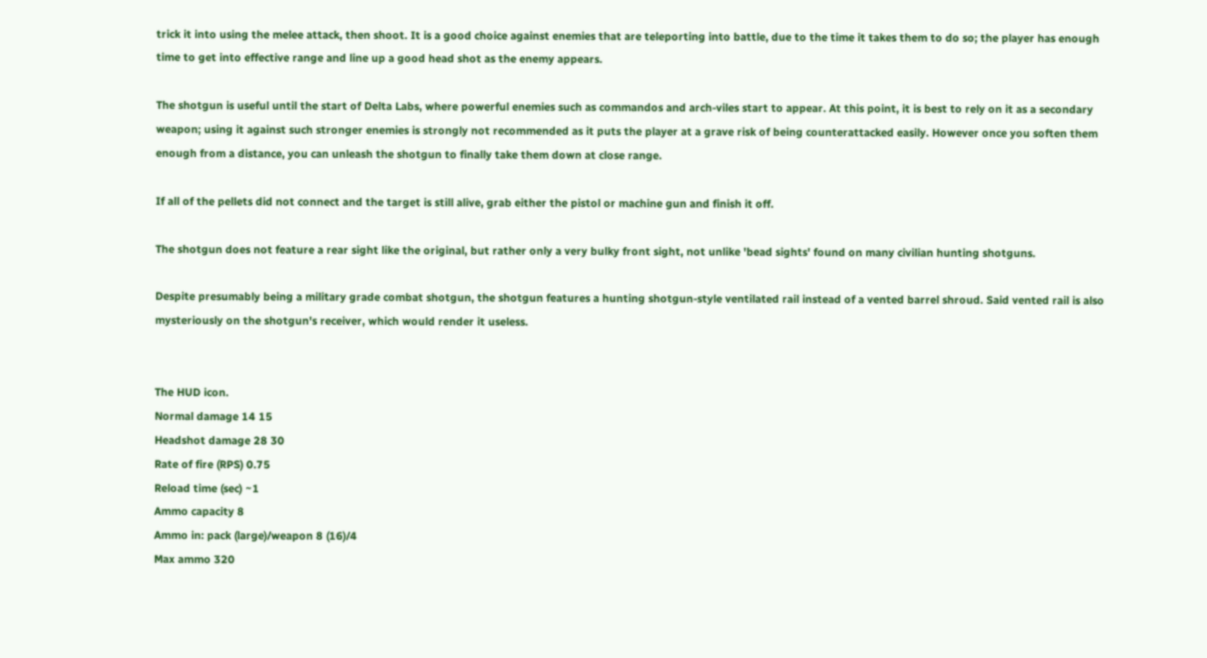trick it into using the melee attack, then shoot. It is a good choice against enemies that are teleporting into battle, due to the time it takes them to do so; the player has enough time to get into effective range and line up a good head shot as the enemy appears.

The shotgun is useful until the start of Delta Labs, where powerful enemies such as commandos and arch-viles start to appear. At this point, it is best to rely on it as a secondary weapon; using it against such stronger enemies is strongly not recommended as it puts the player at a grave risk of being counterattacked easily. However once you soften them enough from a distance, you can unleash the shotgun to finally take them down at close range.

If all of the pellets did not connect and the target is still alive, grab either the pistol or machine gun and finish it off.

The shotgun does not feature a rear sight like the original, but rather only a very bulky front sight, not unlike 'bead sights' found on many civilian hunting shotguns.

Despite presumably being a military grade combat shotgun, the shotgun features a hunting shotgun-style ventilated rail instead of a vented barrel shroud. Said vented rail is also mysteriously on the shotgun's receiver, which would render it useless.


The HUD icon.
Normal damage 14 15
Headshot damage 28 30
Rate of fire (RPS) 0.75
Reload time (sec) ~1
Ammo capacity 8
Ammo in: pack (large)/weapon 8 (16)/4
Max ammo 320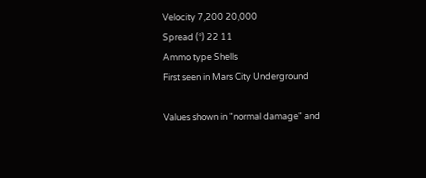Velocity 7,200 20,000
Spread (°) 22 11
Ammo type Shells
First seen in Mars City Underground

Values shown in "normal damage" and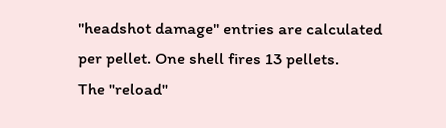"headshot damage" entries are calculated per pellet. One shell fires 13 pellets.
The "reload"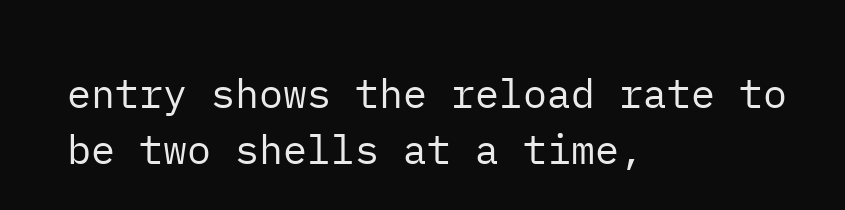entry shows the reload rate to be two shells at a time,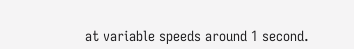at variable speeds around 1 second.